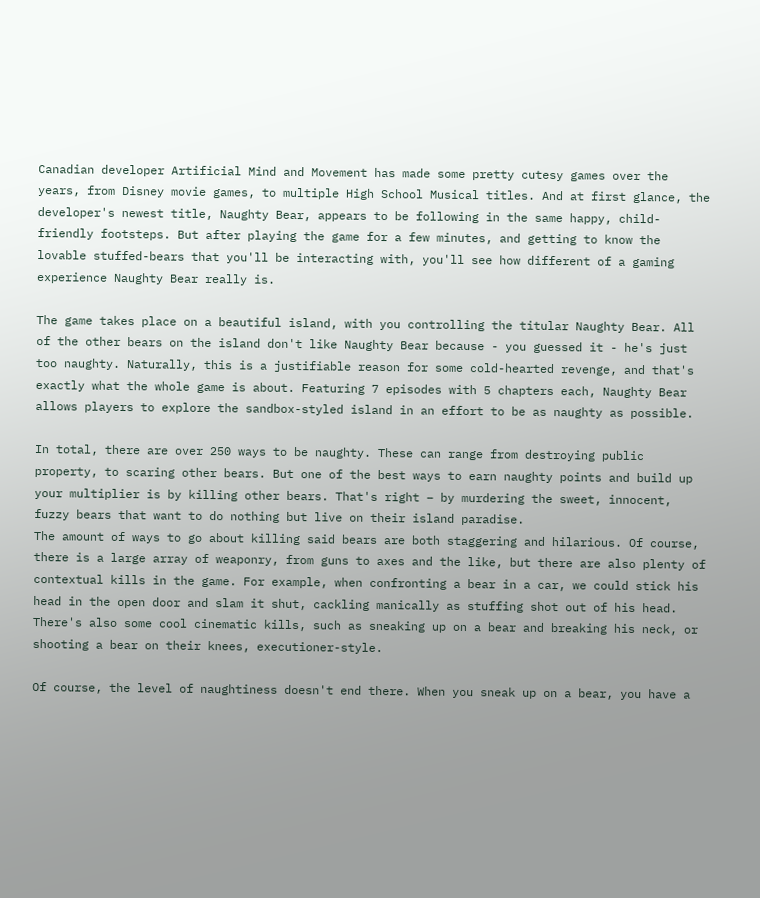Canadian developer Artificial Mind and Movement has made some pretty cutesy games over the years, from Disney movie games, to multiple High School Musical titles. And at first glance, the developer's newest title, Naughty Bear, appears to be following in the same happy, child-friendly footsteps. But after playing the game for a few minutes, and getting to know the lovable stuffed-bears that you'll be interacting with, you'll see how different of a gaming experience Naughty Bear really is.

The game takes place on a beautiful island, with you controlling the titular Naughty Bear. All of the other bears on the island don't like Naughty Bear because - you guessed it - he's just too naughty. Naturally, this is a justifiable reason for some cold-hearted revenge, and that's exactly what the whole game is about. Featuring 7 episodes with 5 chapters each, Naughty Bear allows players to explore the sandbox-styled island in an effort to be as naughty as possible.

In total, there are over 250 ways to be naughty. These can range from destroying public property, to scaring other bears. But one of the best ways to earn naughty points and build up your multiplier is by killing other bears. That's right – by murdering the sweet, innocent, fuzzy bears that want to do nothing but live on their island paradise.
The amount of ways to go about killing said bears are both staggering and hilarious. Of course, there is a large array of weaponry, from guns to axes and the like, but there are also plenty of contextual kills in the game. For example, when confronting a bear in a car, we could stick his head in the open door and slam it shut, cackling manically as stuffing shot out of his head. There's also some cool cinematic kills, such as sneaking up on a bear and breaking his neck, or shooting a bear on their knees, executioner-style.

Of course, the level of naughtiness doesn't end there. When you sneak up on a bear, you have a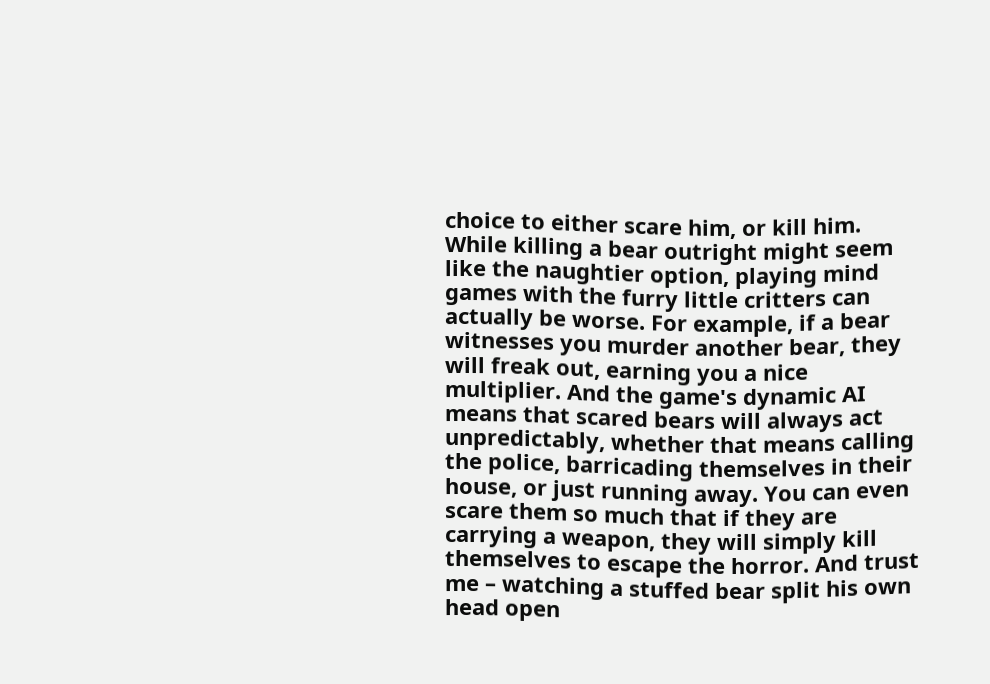choice to either scare him, or kill him. While killing a bear outright might seem like the naughtier option, playing mind games with the furry little critters can actually be worse. For example, if a bear witnesses you murder another bear, they will freak out, earning you a nice multiplier. And the game's dynamic AI means that scared bears will always act unpredictably, whether that means calling the police, barricading themselves in their house, or just running away. You can even scare them so much that if they are carrying a weapon, they will simply kill themselves to escape the horror. And trust me – watching a stuffed bear split his own head open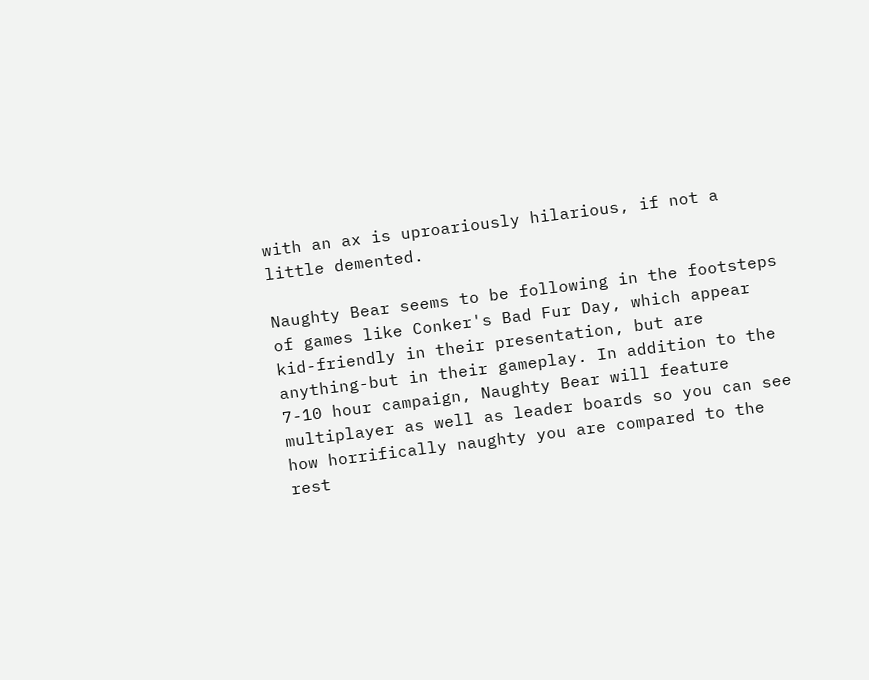with an ax is uproariously hilarious, if not a little demented.

Naughty Bear seems to be following in the footsteps of games like Conker's Bad Fur Day, which appear kid-friendly in their presentation, but are anything-but in their gameplay. In addition to the 7-10 hour campaign, Naughty Bear will feature multiplayer as well as leader boards so you can see how horrifically naughty you are compared to the rest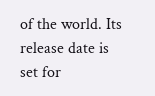of the world. Its release date is set for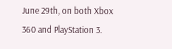June 29th, on both Xbox 360 and PlayStation 3.